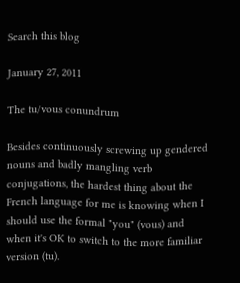Search this blog

January 27, 2011

The tu/vous conundrum

Besides continuously screwing up gendered nouns and badly mangling verb conjugations, the hardest thing about the French language for me is knowing when I should use the formal "you" (vous) and when it's OK to switch to the more familiar version (tu).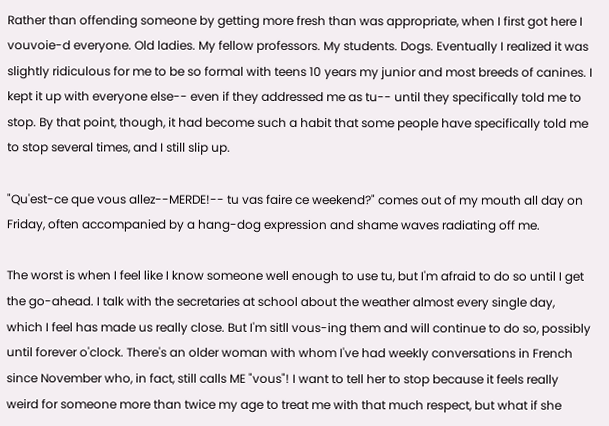Rather than offending someone by getting more fresh than was appropriate, when I first got here I vouvoie-d everyone. Old ladies. My fellow professors. My students. Dogs. Eventually I realized it was slightly ridiculous for me to be so formal with teens 10 years my junior and most breeds of canines. I kept it up with everyone else-- even if they addressed me as tu-- until they specifically told me to stop. By that point, though, it had become such a habit that some people have specifically told me to stop several times, and I still slip up.

"Qu'est-ce que vous allez--MERDE!-- tu vas faire ce weekend?" comes out of my mouth all day on Friday, often accompanied by a hang-dog expression and shame waves radiating off me.

The worst is when I feel like I know someone well enough to use tu, but I'm afraid to do so until I get the go-ahead. I talk with the secretaries at school about the weather almost every single day, which I feel has made us really close. But I'm sitll vous-ing them and will continue to do so, possibly until forever o'clock. There's an older woman with whom I've had weekly conversations in French since November who, in fact, still calls ME "vous"! I want to tell her to stop because it feels really weird for someone more than twice my age to treat me with that much respect, but what if she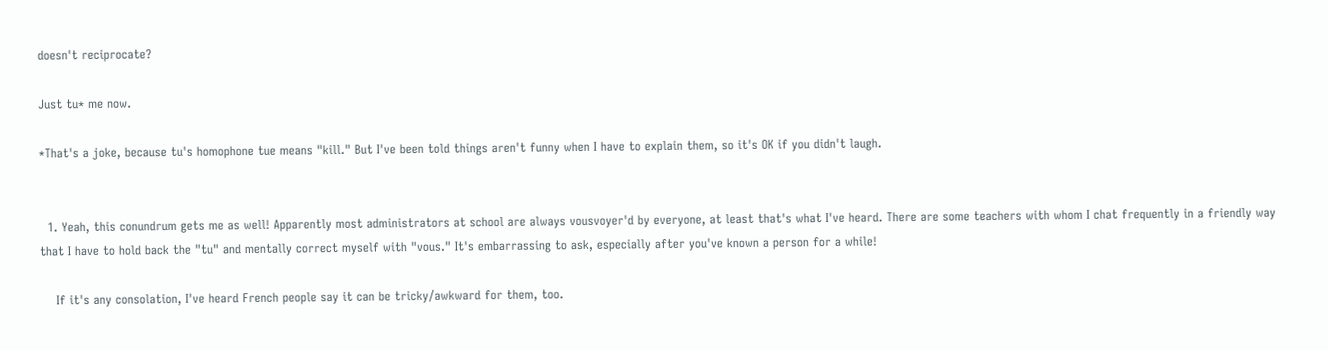doesn't reciprocate?

Just tu* me now.

*That's a joke, because tu's homophone tue means "kill." But I've been told things aren't funny when I have to explain them, so it's OK if you didn't laugh.


  1. Yeah, this conundrum gets me as well! Apparently most administrators at school are always vousvoyer'd by everyone, at least that's what I've heard. There are some teachers with whom I chat frequently in a friendly way that I have to hold back the "tu" and mentally correct myself with "vous." It's embarrassing to ask, especially after you've known a person for a while!

    If it's any consolation, I've heard French people say it can be tricky/awkward for them, too.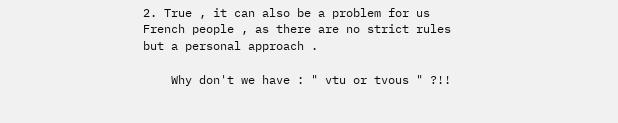2. True , it can also be a problem for us French people , as there are no strict rules but a personal approach .

    Why don't we have : " vtu or tvous " ?!!